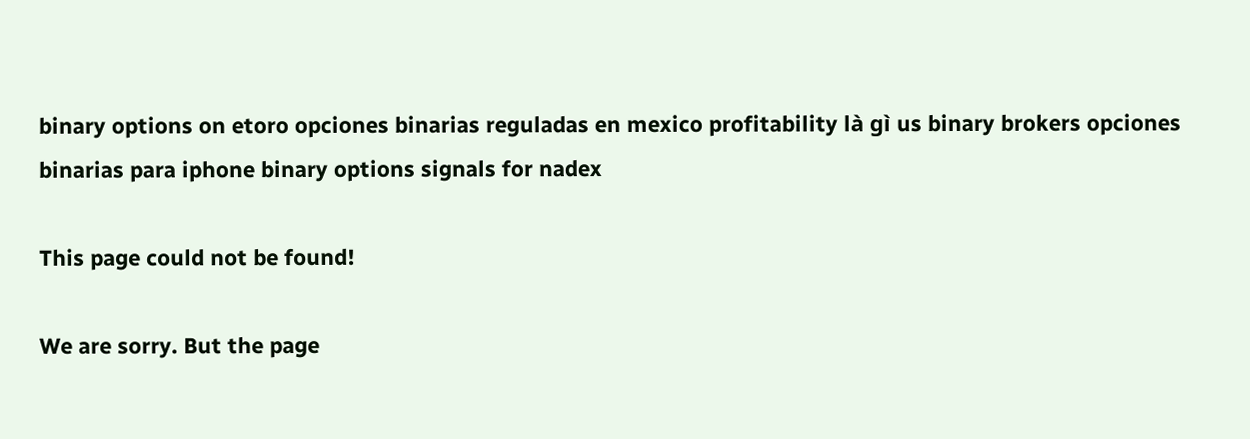binary options on etoro opciones binarias reguladas en mexico profitability là gì us binary brokers opciones binarias para iphone binary options signals for nadex

This page could not be found!

We are sorry. But the page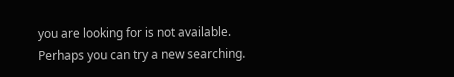you are looking for is not available.
Perhaps you can try a new searching.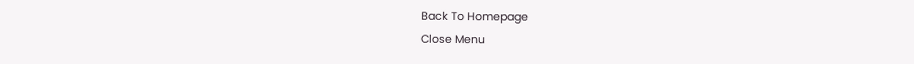Back To Homepage
Close Menu